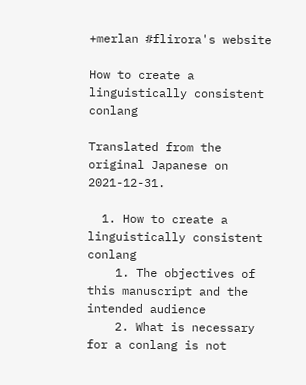+merlan #flirora's website

How to create a linguistically consistent conlang

Translated from the original Japanese on 2021-12-31.

  1. How to create a linguistically consistent conlang
    1. The objectives of this manuscript and the intended audience
    2. What is necessary for a conlang is not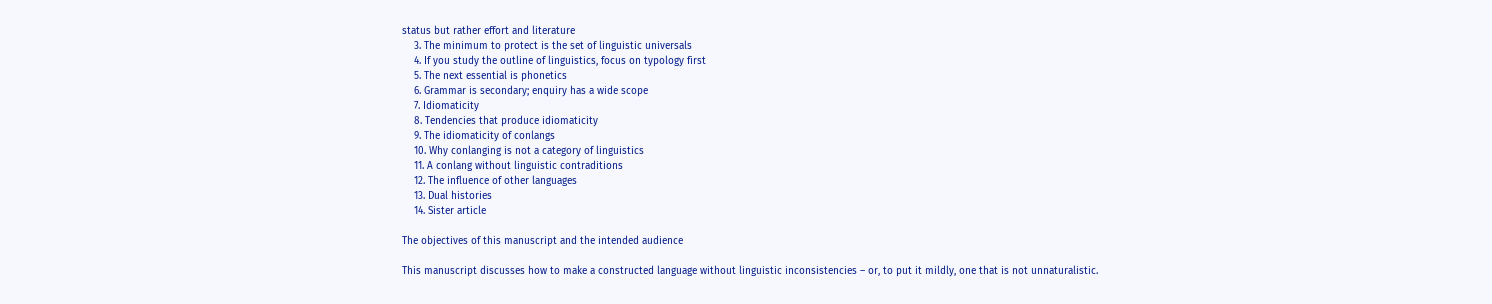status but rather effort and literature
    3. The minimum to protect is the set of linguistic universals
    4. If you study the outline of linguistics, focus on typology first
    5. The next essential is phonetics
    6. Grammar is secondary; enquiry has a wide scope
    7. Idiomaticity
    8. Tendencies that produce idiomaticity
    9. The idiomaticity of conlangs
    10. Why conlanging is not a category of linguistics
    11. A conlang without linguistic contraditions
    12. The influence of other languages
    13. Dual histories
    14. Sister article

The objectives of this manuscript and the intended audience

This manuscript discusses how to make a constructed language without linguistic inconsistencies – or, to put it mildly, one that is not unnaturalistic.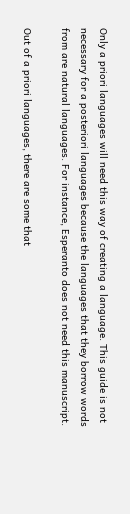Only a priori languages will need this way of creating a language. This guide is not necessary for a posteriori languages because the languages that they borrow words from are natural languages. For instance, Esperanto does not need this manuscript.

Out of a priori languages, there are some that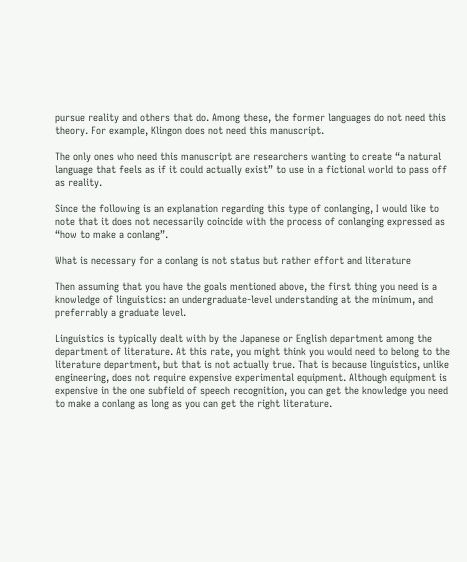pursue reality and others that do. Among these, the former languages do not need this theory. For example, Klingon does not need this manuscript.

The only ones who need this manuscript are researchers wanting to create “a natural language that feels as if it could actually exist” to use in a fictional world to pass off as reality.

Since the following is an explanation regarding this type of conlanging, I would like to note that it does not necessarily coincide with the process of conlanging expressed as “how to make a conlang”.

What is necessary for a conlang is not status but rather effort and literature

Then assuming that you have the goals mentioned above, the first thing you need is a knowledge of linguistics: an undergraduate-level understanding at the minimum, and preferrably a graduate level.

Linguistics is typically dealt with by the Japanese or English department among the department of literature. At this rate, you might think you would need to belong to the literature department, but that is not actually true. That is because linguistics, unlike engineering, does not require expensive experimental equipment. Although equipment is expensive in the one subfield of speech recognition, you can get the knowledge you need to make a conlang as long as you can get the right literature.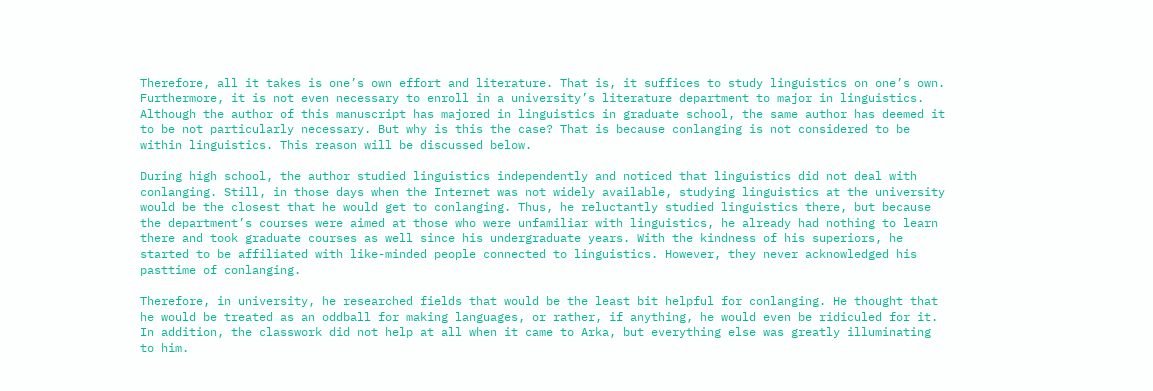Therefore, all it takes is one’s own effort and literature. That is, it suffices to study linguistics on one’s own. Furthermore, it is not even necessary to enroll in a university’s literature department to major in linguistics. Although the author of this manuscript has majored in linguistics in graduate school, the same author has deemed it to be not particularly necessary. But why is this the case? That is because conlanging is not considered to be within linguistics. This reason will be discussed below.

During high school, the author studied linguistics independently and noticed that linguistics did not deal with conlanging. Still, in those days when the Internet was not widely available, studying linguistics at the university would be the closest that he would get to conlanging. Thus, he reluctantly studied linguistics there, but because the department’s courses were aimed at those who were unfamiliar with linguistics, he already had nothing to learn there and took graduate courses as well since his undergraduate years. With the kindness of his superiors, he started to be affiliated with like-minded people connected to linguistics. However, they never acknowledged his pasttime of conlanging.

Therefore, in university, he researched fields that would be the least bit helpful for conlanging. He thought that he would be treated as an oddball for making languages, or rather, if anything, he would even be ridiculed for it. In addition, the classwork did not help at all when it came to Arka, but everything else was greatly illuminating to him.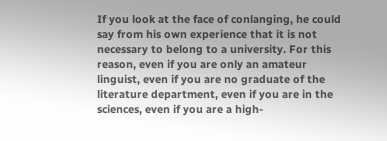If you look at the face of conlanging, he could say from his own experience that it is not necessary to belong to a university. For this reason, even if you are only an amateur linguist, even if you are no graduate of the literature department, even if you are in the sciences, even if you are a high-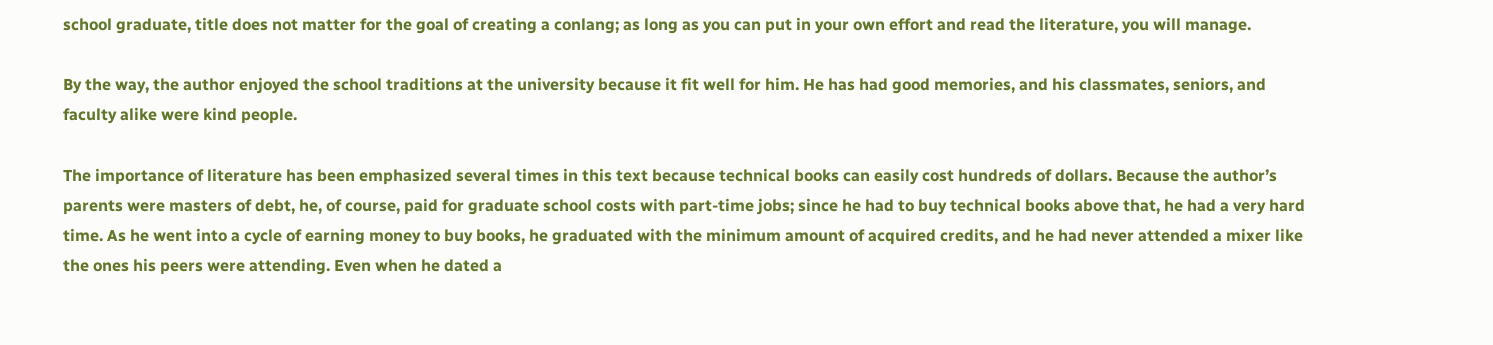school graduate, title does not matter for the goal of creating a conlang; as long as you can put in your own effort and read the literature, you will manage.

By the way, the author enjoyed the school traditions at the university because it fit well for him. He has had good memories, and his classmates, seniors, and faculty alike were kind people.

The importance of literature has been emphasized several times in this text because technical books can easily cost hundreds of dollars. Because the author’s parents were masters of debt, he, of course, paid for graduate school costs with part-time jobs; since he had to buy technical books above that, he had a very hard time. As he went into a cycle of earning money to buy books, he graduated with the minimum amount of acquired credits, and he had never attended a mixer like the ones his peers were attending. Even when he dated a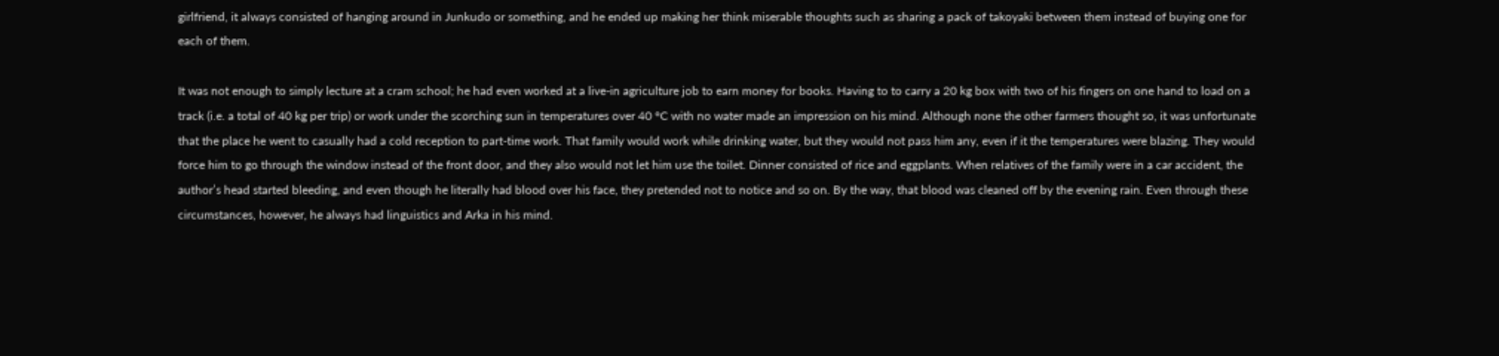girlfriend, it always consisted of hanging around in Junkudo or something, and he ended up making her think miserable thoughts such as sharing a pack of takoyaki between them instead of buying one for each of them.

It was not enough to simply lecture at a cram school; he had even worked at a live-in agriculture job to earn money for books. Having to to carry a 20 kg box with two of his fingers on one hand to load on a track (i.e. a total of 40 kg per trip) or work under the scorching sun in temperatures over 40 °C with no water made an impression on his mind. Although none the other farmers thought so, it was unfortunate that the place he went to casually had a cold reception to part-time work. That family would work while drinking water, but they would not pass him any, even if it the temperatures were blazing. They would force him to go through the window instead of the front door, and they also would not let him use the toilet. Dinner consisted of rice and eggplants. When relatives of the family were in a car accident, the author’s head started bleeding, and even though he literally had blood over his face, they pretended not to notice and so on. By the way, that blood was cleaned off by the evening rain. Even through these circumstances, however, he always had linguistics and Arka in his mind.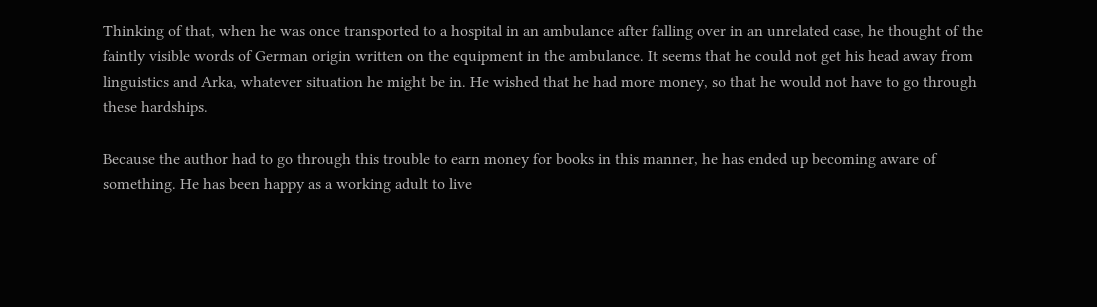Thinking of that, when he was once transported to a hospital in an ambulance after falling over in an unrelated case, he thought of the faintly visible words of German origin written on the equipment in the ambulance. It seems that he could not get his head away from linguistics and Arka, whatever situation he might be in. He wished that he had more money, so that he would not have to go through these hardships.

Because the author had to go through this trouble to earn money for books in this manner, he has ended up becoming aware of something. He has been happy as a working adult to live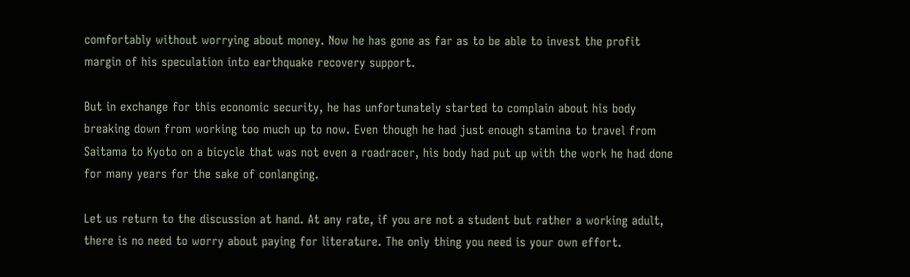comfortably without worrying about money. Now he has gone as far as to be able to invest the profit margin of his speculation into earthquake recovery support.

But in exchange for this economic security, he has unfortunately started to complain about his body breaking down from working too much up to now. Even though he had just enough stamina to travel from Saitama to Kyoto on a bicycle that was not even a roadracer, his body had put up with the work he had done for many years for the sake of conlanging.

Let us return to the discussion at hand. At any rate, if you are not a student but rather a working adult, there is no need to worry about paying for literature. The only thing you need is your own effort.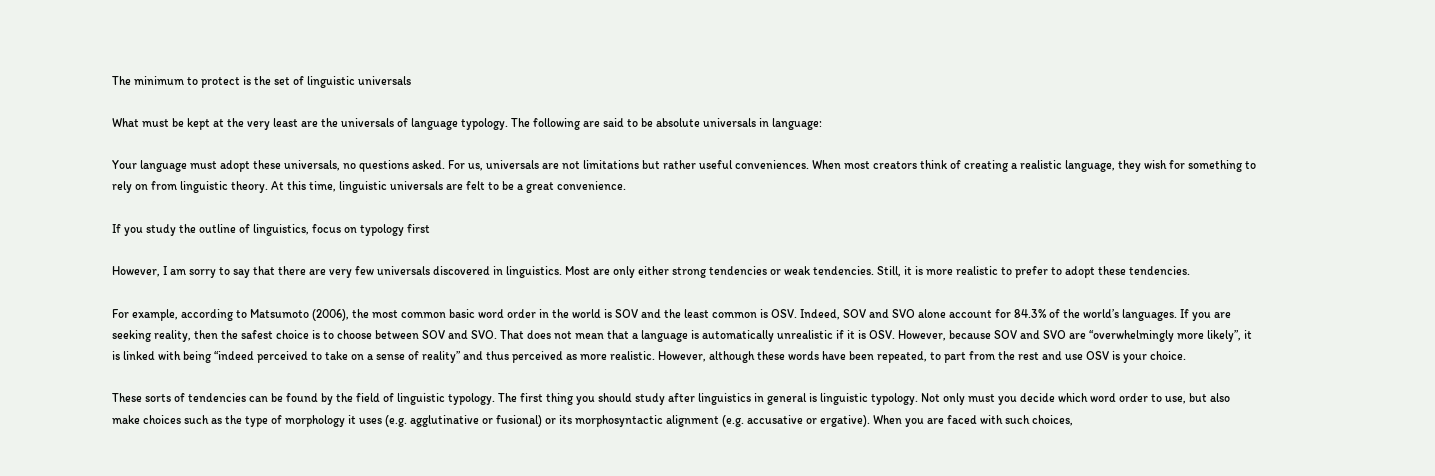The minimum to protect is the set of linguistic universals

What must be kept at the very least are the universals of language typology. The following are said to be absolute universals in language:

Your language must adopt these universals, no questions asked. For us, universals are not limitations but rather useful conveniences. When most creators think of creating a realistic language, they wish for something to rely on from linguistic theory. At this time, linguistic universals are felt to be a great convenience.

If you study the outline of linguistics, focus on typology first

However, I am sorry to say that there are very few universals discovered in linguistics. Most are only either strong tendencies or weak tendencies. Still, it is more realistic to prefer to adopt these tendencies.

For example, according to Matsumoto (2006), the most common basic word order in the world is SOV and the least common is OSV. Indeed, SOV and SVO alone account for 84.3% of the world’s languages. If you are seeking reality, then the safest choice is to choose between SOV and SVO. That does not mean that a language is automatically unrealistic if it is OSV. However, because SOV and SVO are “overwhelmingly more likely”, it is linked with being “indeed perceived to take on a sense of reality” and thus perceived as more realistic. However, although these words have been repeated, to part from the rest and use OSV is your choice.

These sorts of tendencies can be found by the field of linguistic typology. The first thing you should study after linguistics in general is linguistic typology. Not only must you decide which word order to use, but also make choices such as the type of morphology it uses (e.g. agglutinative or fusional) or its morphosyntactic alignment (e.g. accusative or ergative). When you are faced with such choices,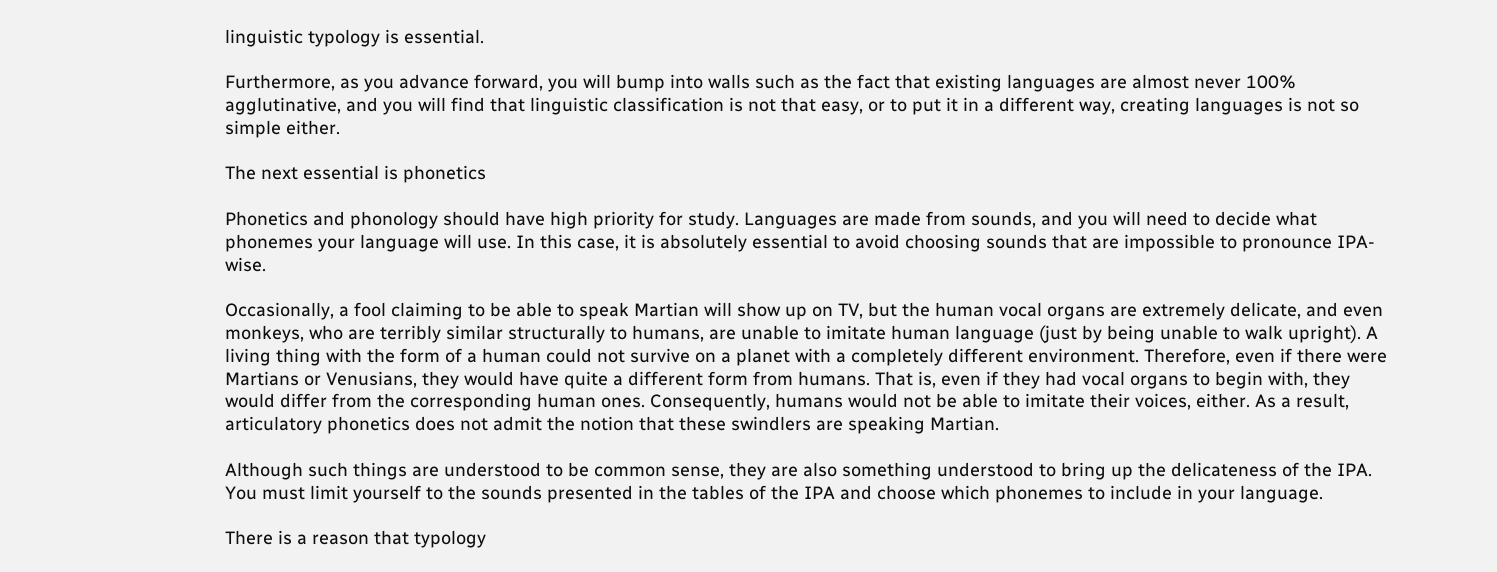linguistic typology is essential.

Furthermore, as you advance forward, you will bump into walls such as the fact that existing languages are almost never 100% agglutinative, and you will find that linguistic classification is not that easy, or to put it in a different way, creating languages is not so simple either.

The next essential is phonetics

Phonetics and phonology should have high priority for study. Languages are made from sounds, and you will need to decide what phonemes your language will use. In this case, it is absolutely essential to avoid choosing sounds that are impossible to pronounce IPA-wise.

Occasionally, a fool claiming to be able to speak Martian will show up on TV, but the human vocal organs are extremely delicate, and even monkeys, who are terribly similar structurally to humans, are unable to imitate human language (just by being unable to walk upright). A living thing with the form of a human could not survive on a planet with a completely different environment. Therefore, even if there were Martians or Venusians, they would have quite a different form from humans. That is, even if they had vocal organs to begin with, they would differ from the corresponding human ones. Consequently, humans would not be able to imitate their voices, either. As a result, articulatory phonetics does not admit the notion that these swindlers are speaking Martian.

Although such things are understood to be common sense, they are also something understood to bring up the delicateness of the IPA. You must limit yourself to the sounds presented in the tables of the IPA and choose which phonemes to include in your language.

There is a reason that typology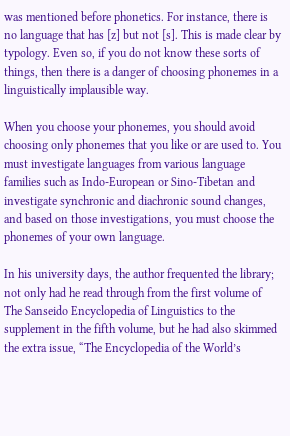was mentioned before phonetics. For instance, there is no language that has [z] but not [s]. This is made clear by typology. Even so, if you do not know these sorts of things, then there is a danger of choosing phonemes in a linguistically implausible way.

When you choose your phonemes, you should avoid choosing only phonemes that you like or are used to. You must investigate languages from various language families such as Indo-European or Sino-Tibetan and investigate synchronic and diachronic sound changes, and based on those investigations, you must choose the phonemes of your own language.

In his university days, the author frequented the library; not only had he read through from the first volume of The Sanseido Encyclopedia of Linguistics to the supplement in the fifth volume, but he had also skimmed the extra issue, “The Encyclopedia of the World’s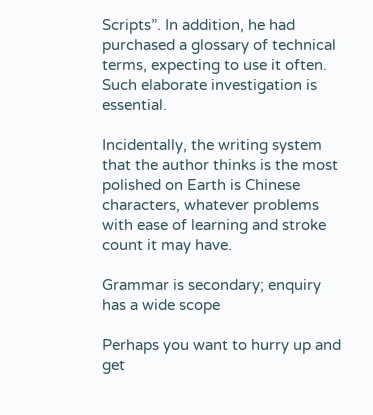Scripts”. In addition, he had purchased a glossary of technical terms, expecting to use it often. Such elaborate investigation is essential.

Incidentally, the writing system that the author thinks is the most polished on Earth is Chinese characters, whatever problems with ease of learning and stroke count it may have.

Grammar is secondary; enquiry has a wide scope

Perhaps you want to hurry up and get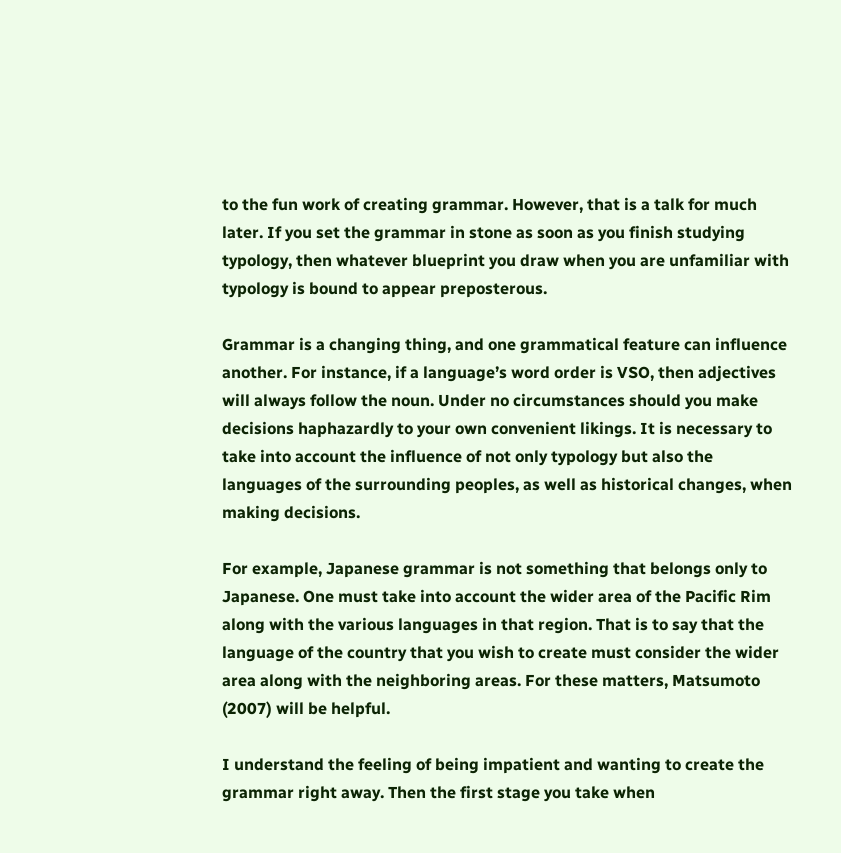to the fun work of creating grammar. However, that is a talk for much later. If you set the grammar in stone as soon as you finish studying typology, then whatever blueprint you draw when you are unfamiliar with typology is bound to appear preposterous.

Grammar is a changing thing, and one grammatical feature can influence another. For instance, if a language’s word order is VSO, then adjectives will always follow the noun. Under no circumstances should you make decisions haphazardly to your own convenient likings. It is necessary to take into account the influence of not only typology but also the languages of the surrounding peoples, as well as historical changes, when making decisions.

For example, Japanese grammar is not something that belongs only to Japanese. One must take into account the wider area of the Pacific Rim along with the various languages in that region. That is to say that the language of the country that you wish to create must consider the wider area along with the neighboring areas. For these matters, Matsumoto (2007) will be helpful.

I understand the feeling of being impatient and wanting to create the grammar right away. Then the first stage you take when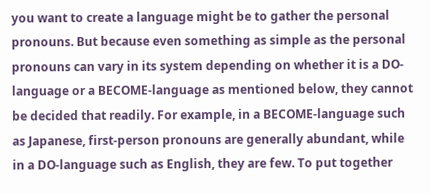you want to create a language might be to gather the personal pronouns. But because even something as simple as the personal pronouns can vary in its system depending on whether it is a DO-language or a BECOME-language as mentioned below, they cannot be decided that readily. For example, in a BECOME-language such as Japanese, first-person pronouns are generally abundant, while in a DO-language such as English, they are few. To put together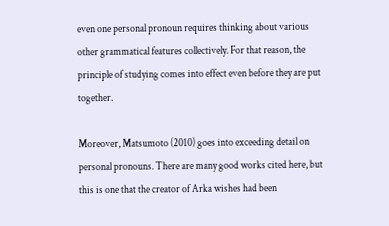even one personal pronoun requires thinking about various other grammatical features collectively. For that reason, the principle of studying comes into effect even before they are put together.

Moreover, Matsumoto (2010) goes into exceeding detail on personal pronouns. There are many good works cited here, but this is one that the creator of Arka wishes had been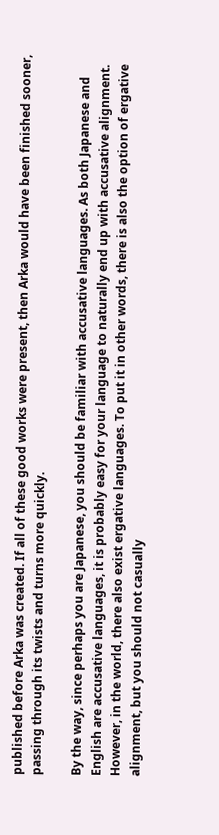published before Arka was created. If all of these good works were present, then Arka would have been finished sooner, passing through its twists and turns more quickly.

By the way, since perhaps you are Japanese, you should be familiar with accusative languages. As both Japanese and English are accusative languages, it is probably easy for your language to naturally end up with accusative alignment. However, in the world, there also exist ergative languages. To put it in other words, there is also the option of ergative alignment, but you should not casually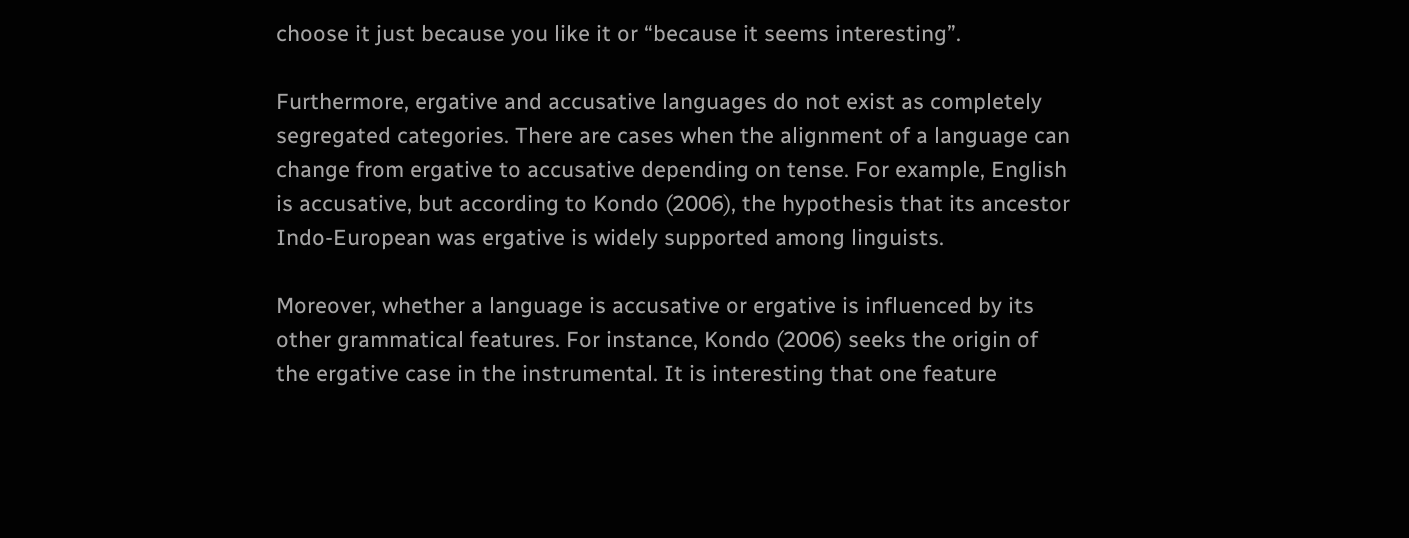choose it just because you like it or “because it seems interesting”.

Furthermore, ergative and accusative languages do not exist as completely segregated categories. There are cases when the alignment of a language can change from ergative to accusative depending on tense. For example, English is accusative, but according to Kondo (2006), the hypothesis that its ancestor Indo-European was ergative is widely supported among linguists.

Moreover, whether a language is accusative or ergative is influenced by its other grammatical features. For instance, Kondo (2006) seeks the origin of the ergative case in the instrumental. It is interesting that one feature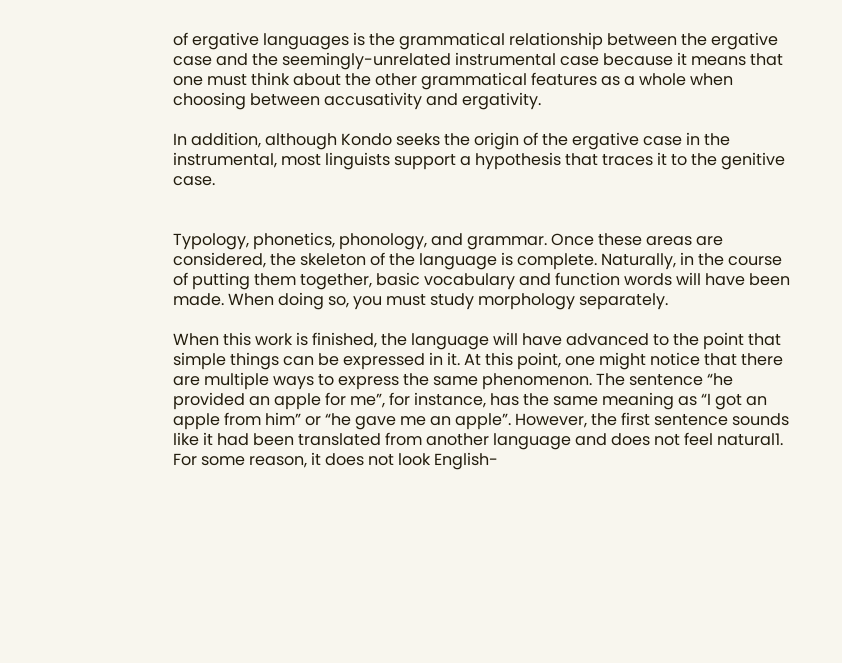of ergative languages is the grammatical relationship between the ergative case and the seemingly-unrelated instrumental case because it means that one must think about the other grammatical features as a whole when choosing between accusativity and ergativity.

In addition, although Kondo seeks the origin of the ergative case in the instrumental, most linguists support a hypothesis that traces it to the genitive case.


Typology, phonetics, phonology, and grammar. Once these areas are considered, the skeleton of the language is complete. Naturally, in the course of putting them together, basic vocabulary and function words will have been made. When doing so, you must study morphology separately.

When this work is finished, the language will have advanced to the point that simple things can be expressed in it. At this point, one might notice that there are multiple ways to express the same phenomenon. The sentence “he provided an apple for me”, for instance, has the same meaning as “I got an apple from him” or “he gave me an apple”. However, the first sentence sounds like it had been translated from another language and does not feel natural1. For some reason, it does not look English-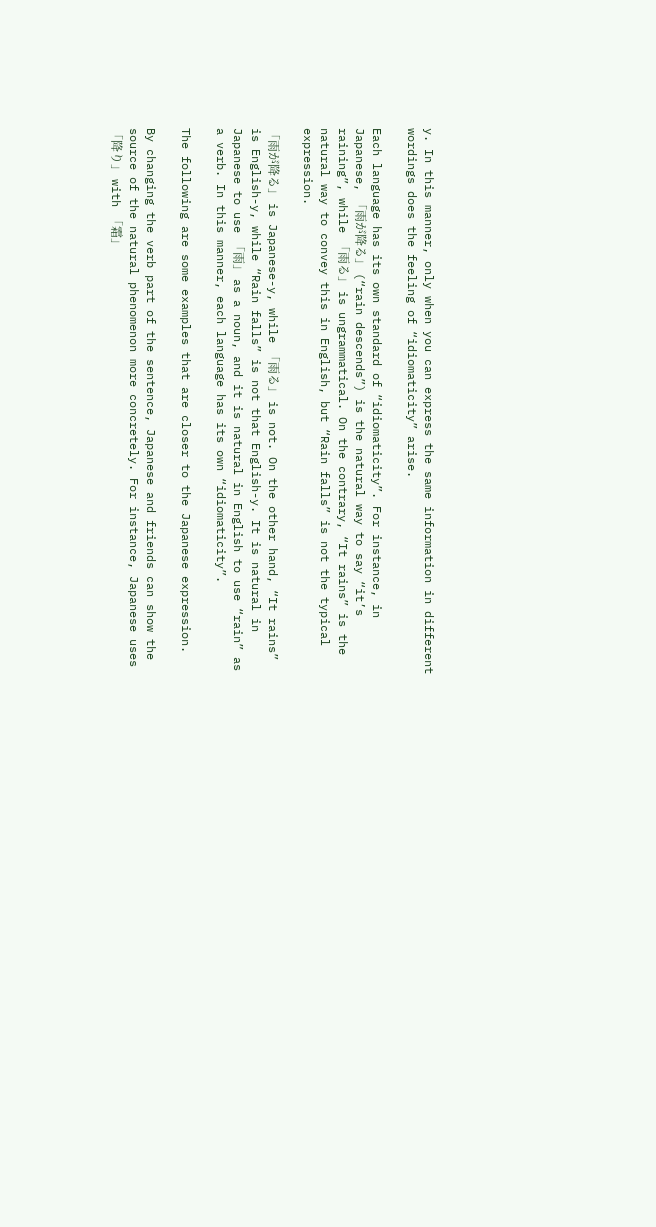y. In this manner, only when you can express the same information in different wordings does the feeling of “idiomaticity” arise.

Each language has its own standard of “idiomaticity”. For instance, in Japanese, 「雨が降る」 (“rain descends”) is the natural way to say “it’s raining”, while 「雨る」 is ungrammatical. On the contrary, “It rains” is the natural way to convey this in English, but “Rain falls” is not the typical expression.

「雨が降る」 is Japanese-y, while 「雨る」 is not. On the other hand, “It rains” is English-y, while “Rain falls” is not that English-y. It is natural in Japanese to use 「雨」 as a noun, and it is natural in English to use “rain” as a verb. In this manner, each language has its own “idiomaticity”.

The following are some examples that are closer to the Japanese expression.

By changing the verb part of the sentence, Japanese and friends can show the source of the natural phenomenon more concretely. For instance, Japanese uses 「降り」 with 「霜」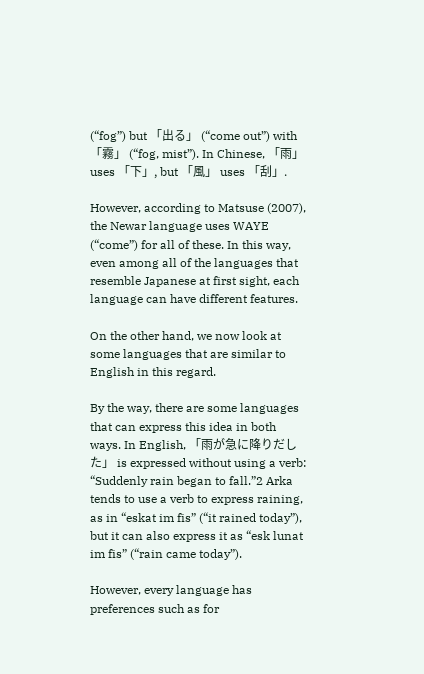(“fog”) but 「出る」 (“come out”) with 「霧」 (“fog, mist”). In Chinese, 「雨」 uses 「下」, but 「風」 uses 「刮」.

However, according to Matsuse (2007), the Newar language uses WAYE (“come”) for all of these. In this way, even among all of the languages that resemble Japanese at first sight, each language can have different features.

On the other hand, we now look at some languages that are similar to English in this regard.

By the way, there are some languages that can express this idea in both ways. In English, 「雨が急に降りだした」 is expressed without using a verb: “Suddenly rain began to fall.”2 Arka tends to use a verb to express raining, as in “eskat im fis” (“it rained today”), but it can also express it as “esk lunat im fis” (“rain came today”).

However, every language has preferences such as for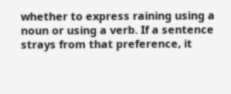whether to express raining using a noun or using a verb. If a sentence strays from that preference, it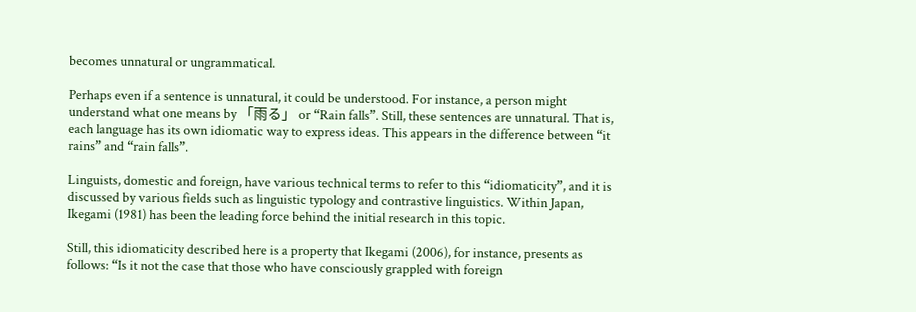becomes unnatural or ungrammatical.

Perhaps even if a sentence is unnatural, it could be understood. For instance, a person might understand what one means by 「雨る」 or “Rain falls”. Still, these sentences are unnatural. That is, each language has its own idiomatic way to express ideas. This appears in the difference between “it rains” and “rain falls”.

Linguists, domestic and foreign, have various technical terms to refer to this “idiomaticity”, and it is discussed by various fields such as linguistic typology and contrastive linguistics. Within Japan, Ikegami (1981) has been the leading force behind the initial research in this topic.

Still, this idiomaticity described here is a property that Ikegami (2006), for instance, presents as follows: “Is it not the case that those who have consciously grappled with foreign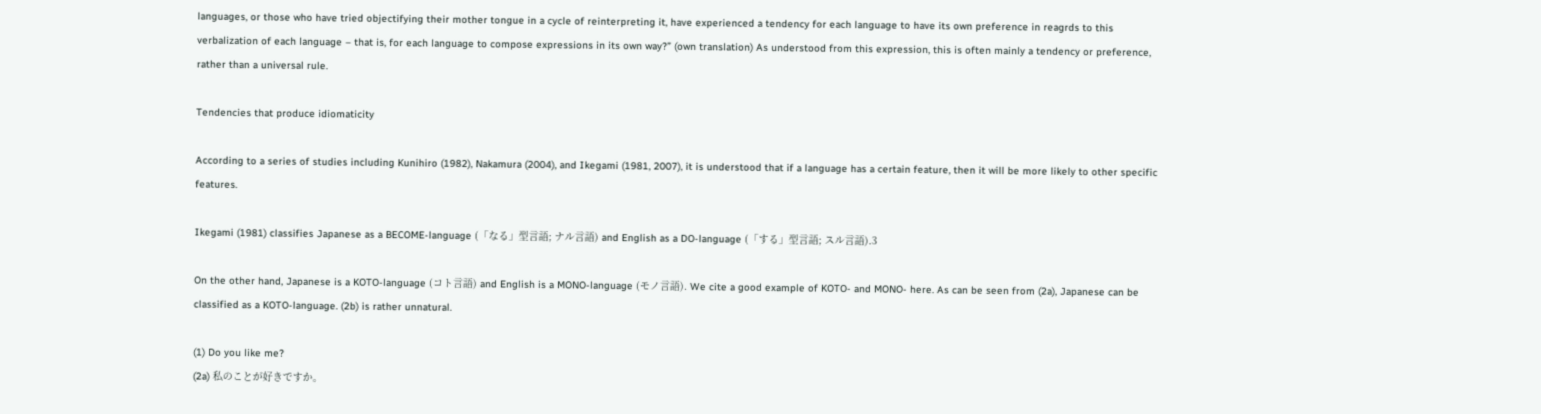languages, or those who have tried objectifying their mother tongue in a cycle of reinterpreting it, have experienced a tendency for each language to have its own preference in reagrds to this verbalization of each language – that is, for each language to compose expressions in its own way?” (own translation) As understood from this expression, this is often mainly a tendency or preference, rather than a universal rule.

Tendencies that produce idiomaticity

According to a series of studies including Kunihiro (1982), Nakamura (2004), and Ikegami (1981, 2007), it is understood that if a language has a certain feature, then it will be more likely to other specific features.

Ikegami (1981) classifies Japanese as a BECOME-language (「なる」型言語; ナル言語) and English as a DO-language (「する」型言語; スル言語).3

On the other hand, Japanese is a KOTO-language (コト言語) and English is a MONO-language (モノ言語). We cite a good example of KOTO- and MONO- here. As can be seen from (2a), Japanese can be classified as a KOTO-language. (2b) is rather unnatural.

(1) Do you like me?
(2a) 私のことが好きですか。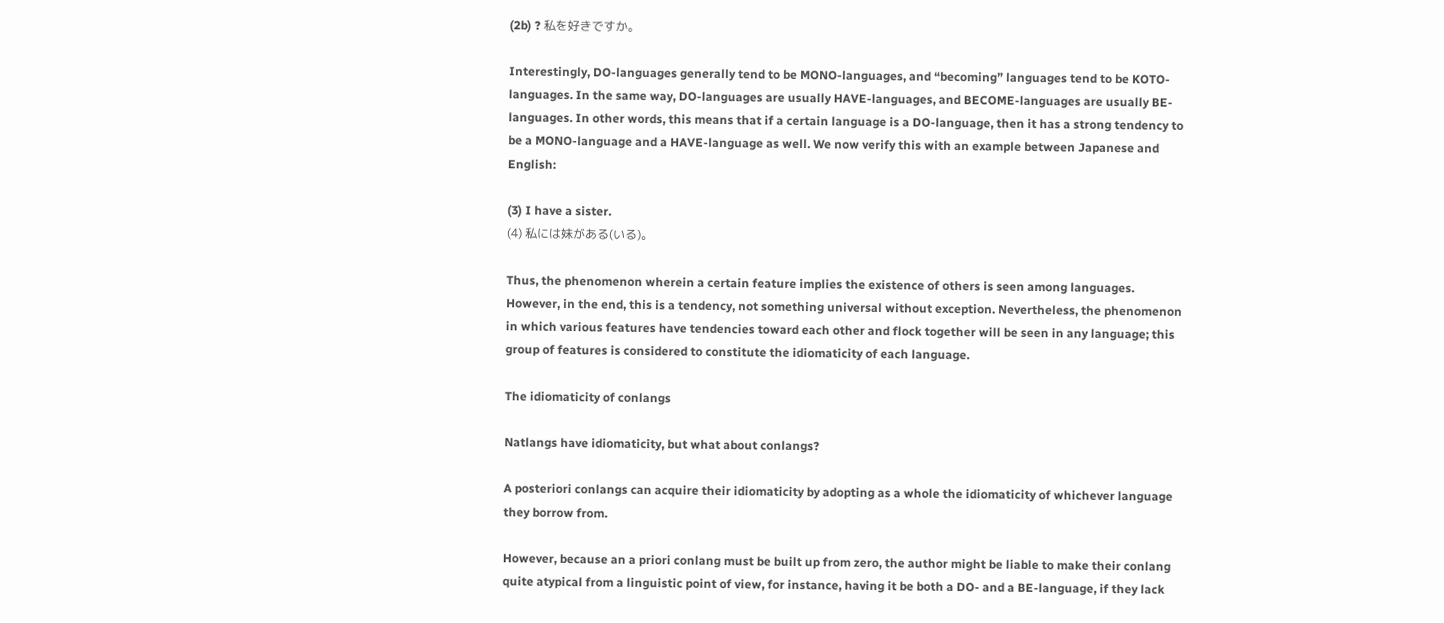(2b) ? 私を好きですか。

Interestingly, DO-languages generally tend to be MONO-languages, and “becoming” languages tend to be KOTO-languages. In the same way, DO-languages are usually HAVE-languages, and BECOME-languages are usually BE-languages. In other words, this means that if a certain language is a DO-language, then it has a strong tendency to be a MONO-language and a HAVE-language as well. We now verify this with an example between Japanese and English:

(3) I have a sister.
(4) 私には妹がある(いる)。

Thus, the phenomenon wherein a certain feature implies the existence of others is seen among languages. However, in the end, this is a tendency, not something universal without exception. Nevertheless, the phenomenon in which various features have tendencies toward each other and flock together will be seen in any language; this group of features is considered to constitute the idiomaticity of each language.

The idiomaticity of conlangs

Natlangs have idiomaticity, but what about conlangs?

A posteriori conlangs can acquire their idiomaticity by adopting as a whole the idiomaticity of whichever language they borrow from.

However, because an a priori conlang must be built up from zero, the author might be liable to make their conlang quite atypical from a linguistic point of view, for instance, having it be both a DO- and a BE-language, if they lack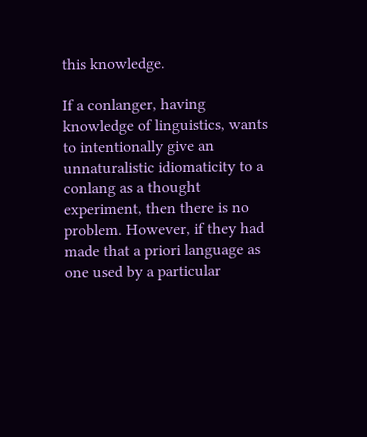this knowledge.

If a conlanger, having knowledge of linguistics, wants to intentionally give an unnaturalistic idiomaticity to a conlang as a thought experiment, then there is no problem. However, if they had made that a priori language as one used by a particular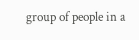group of people in a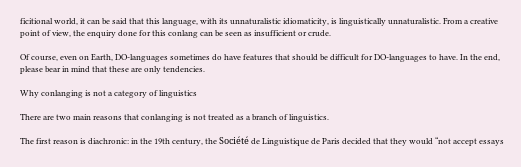ficitional world, it can be said that this language, with its unnaturalistic idiomaticity, is linguistically unnaturalistic. From a creative point of view, the enquiry done for this conlang can be seen as insufficient or crude.

Of course, even on Earth, DO-languages sometimes do have features that should be difficult for DO-languages to have. In the end, please bear in mind that these are only tendencies.

Why conlanging is not a category of linguistics

There are two main reasons that conlanging is not treated as a branch of linguistics.

The first reason is diachronic: in the 19th century, the Société de Linguistique de Paris decided that they would “not accept essays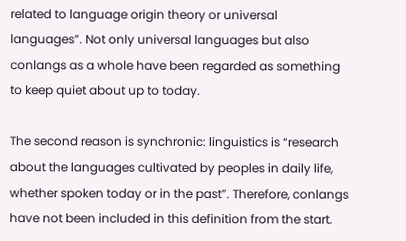related to language origin theory or universal languages”. Not only universal languages but also conlangs as a whole have been regarded as something to keep quiet about up to today.

The second reason is synchronic: linguistics is “research about the languages cultivated by peoples in daily life, whether spoken today or in the past”. Therefore, conlangs have not been included in this definition from the start.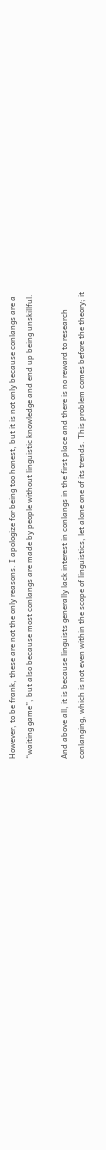However, to be frank, these are not the only reasons. I apologize for being too honest, but it is not only because conlangs are a “waiting game”, but also because most conlangs are made by people without linguistic knowledge and end up being unskillful.

And above all, it is because linguists generally lack interest in conlangs in the first place and there is no reward to research conlanging, which is not even within the scope of linguistics, let alone one of its trends. This problem comes before the theory; it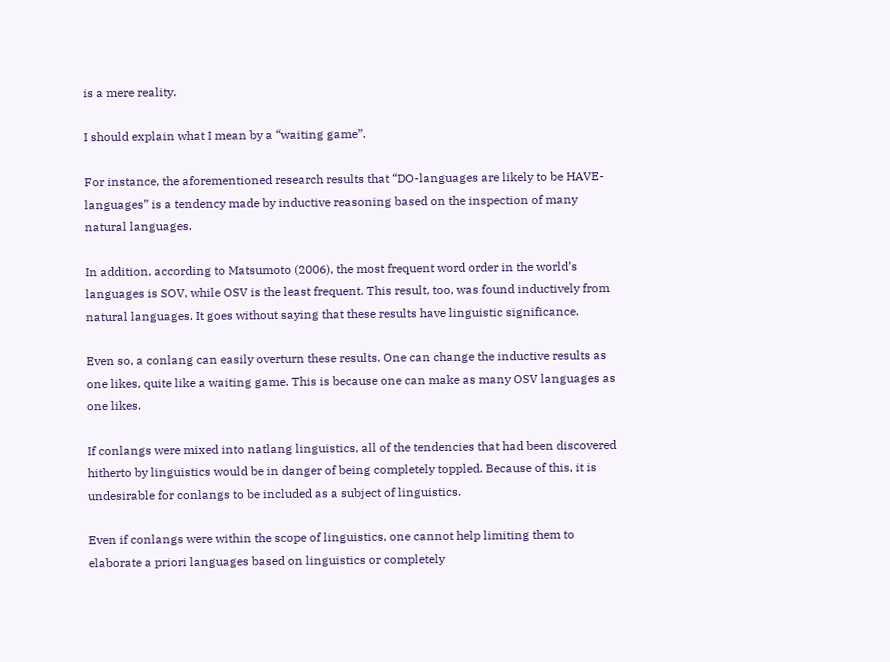is a mere reality.

I should explain what I mean by a “waiting game”.

For instance, the aforementioned research results that “DO-languages are likely to be HAVE-languages” is a tendency made by inductive reasoning based on the inspection of many natural languages.

In addition, according to Matsumoto (2006), the most frequent word order in the world’s languages is SOV, while OSV is the least frequent. This result, too, was found inductively from natural languages. It goes without saying that these results have linguistic significance.

Even so, a conlang can easily overturn these results. One can change the inductive results as one likes, quite like a waiting game. This is because one can make as many OSV languages as one likes.

If conlangs were mixed into natlang linguistics, all of the tendencies that had been discovered hitherto by linguistics would be in danger of being completely toppled. Because of this, it is undesirable for conlangs to be included as a subject of linguistics.

Even if conlangs were within the scope of linguistics, one cannot help limiting them to elaborate a priori languages based on linguistics or completely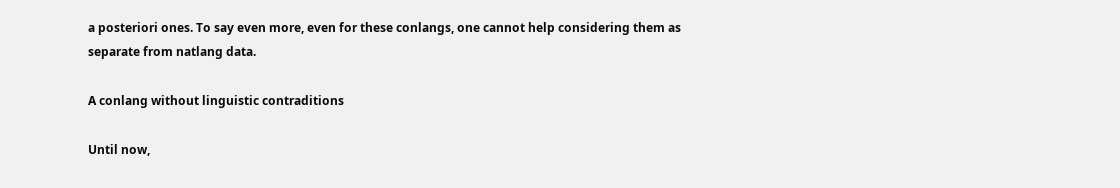a posteriori ones. To say even more, even for these conlangs, one cannot help considering them as separate from natlang data.

A conlang without linguistic contraditions

Until now,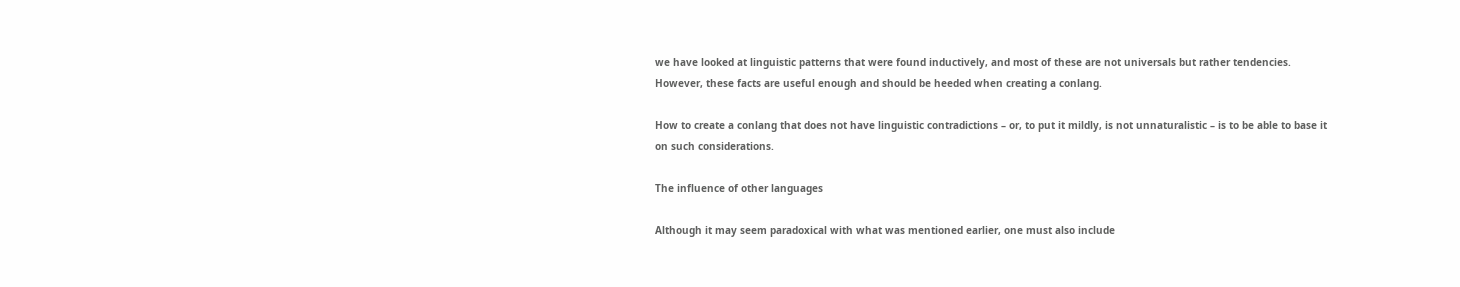we have looked at linguistic patterns that were found inductively, and most of these are not universals but rather tendencies. However, these facts are useful enough and should be heeded when creating a conlang.

How to create a conlang that does not have linguistic contradictions – or, to put it mildly, is not unnaturalistic – is to be able to base it on such considerations.

The influence of other languages

Although it may seem paradoxical with what was mentioned earlier, one must also include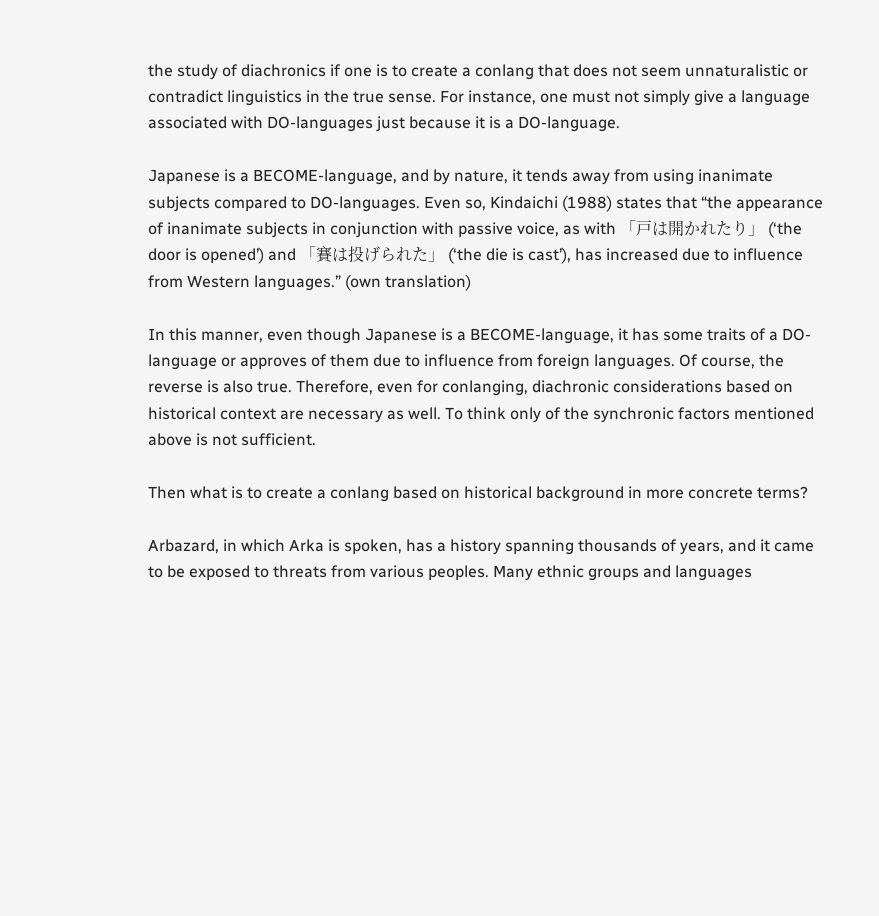the study of diachronics if one is to create a conlang that does not seem unnaturalistic or contradict linguistics in the true sense. For instance, one must not simply give a language associated with DO-languages just because it is a DO-language.

Japanese is a BECOME-language, and by nature, it tends away from using inanimate subjects compared to DO-languages. Even so, Kindaichi (1988) states that “the appearance of inanimate subjects in conjunction with passive voice, as with 「戸は開かれたり」 (‘the door is opened’) and 「賽は投げられた」 (‘the die is cast’), has increased due to influence from Western languages.” (own translation)

In this manner, even though Japanese is a BECOME-language, it has some traits of a DO-language or approves of them due to influence from foreign languages. Of course, the reverse is also true. Therefore, even for conlanging, diachronic considerations based on historical context are necessary as well. To think only of the synchronic factors mentioned above is not sufficient.

Then what is to create a conlang based on historical background in more concrete terms?

Arbazard, in which Arka is spoken, has a history spanning thousands of years, and it came to be exposed to threats from various peoples. Many ethnic groups and languages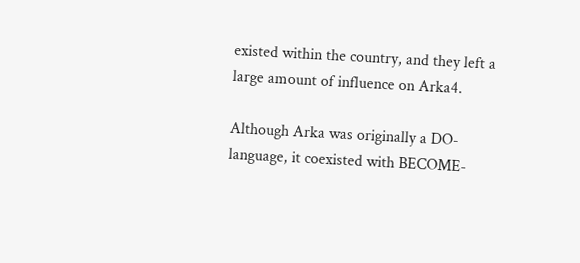existed within the country, and they left a large amount of influence on Arka4.

Although Arka was originally a DO-language, it coexisted with BECOME-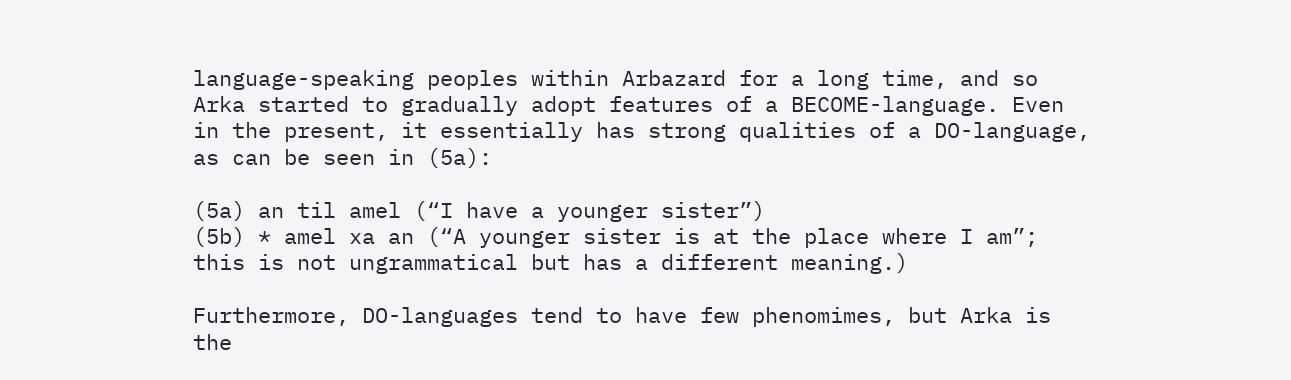language-speaking peoples within Arbazard for a long time, and so Arka started to gradually adopt features of a BECOME-language. Even in the present, it essentially has strong qualities of a DO-language, as can be seen in (5a):

(5a) an til amel (“I have a younger sister”)
(5b) * amel xa an (“A younger sister is at the place where I am”; this is not ungrammatical but has a different meaning.)

Furthermore, DO-languages tend to have few phenomimes, but Arka is the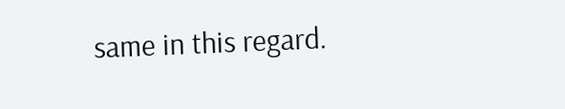same in this regard.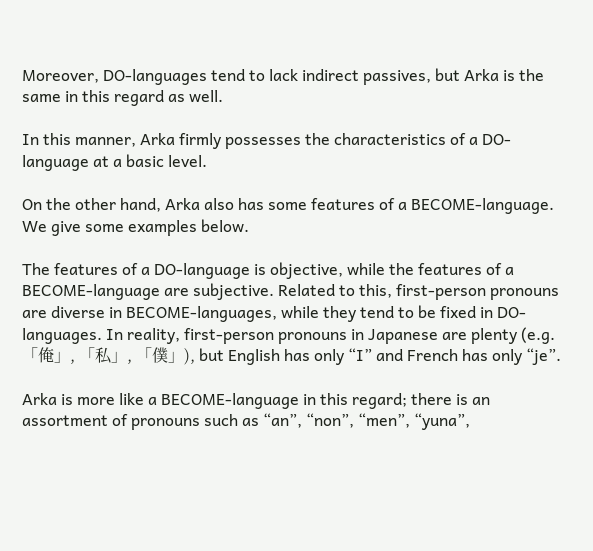Moreover, DO-languages tend to lack indirect passives, but Arka is the same in this regard as well.

In this manner, Arka firmly possesses the characteristics of a DO-language at a basic level.

On the other hand, Arka also has some features of a BECOME-language. We give some examples below.

The features of a DO-language is objective, while the features of a BECOME-language are subjective. Related to this, first-person pronouns are diverse in BECOME-languages, while they tend to be fixed in DO-languages. In reality, first-person pronouns in Japanese are plenty (e.g. 「俺」, 「私」, 「僕」), but English has only “I” and French has only “je”.

Arka is more like a BECOME-language in this regard; there is an assortment of pronouns such as “an”, “non”, “men”, “yuna”,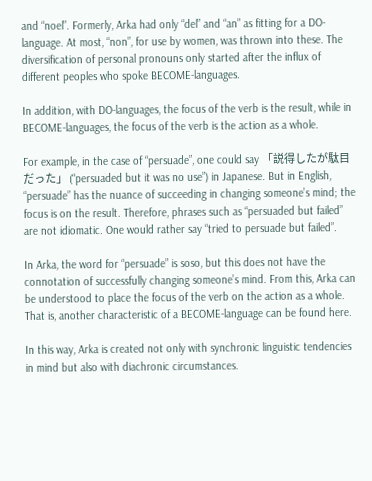and “noel”. Formerly, Arka had only “del” and “an” as fitting for a DO-language. At most, “non”, for use by women, was thrown into these. The diversification of personal pronouns only started after the influx of different peoples who spoke BECOME-languages.

In addition, with DO-languages, the focus of the verb is the result, while in BECOME-languages, the focus of the verb is the action as a whole.

For example, in the case of “persuade”, one could say 「説得したが駄目だった」 (“persuaded but it was no use”) in Japanese. But in English, “persuade” has the nuance of succeeding in changing someone’s mind; the focus is on the result. Therefore, phrases such as “persuaded but failed” are not idiomatic. One would rather say “tried to persuade but failed”.

In Arka, the word for “persuade” is soso, but this does not have the connotation of successfully changing someone’s mind. From this, Arka can be understood to place the focus of the verb on the action as a whole. That is, another characteristic of a BECOME-language can be found here.

In this way, Arka is created not only with synchronic linguistic tendencies in mind but also with diachronic circumstances.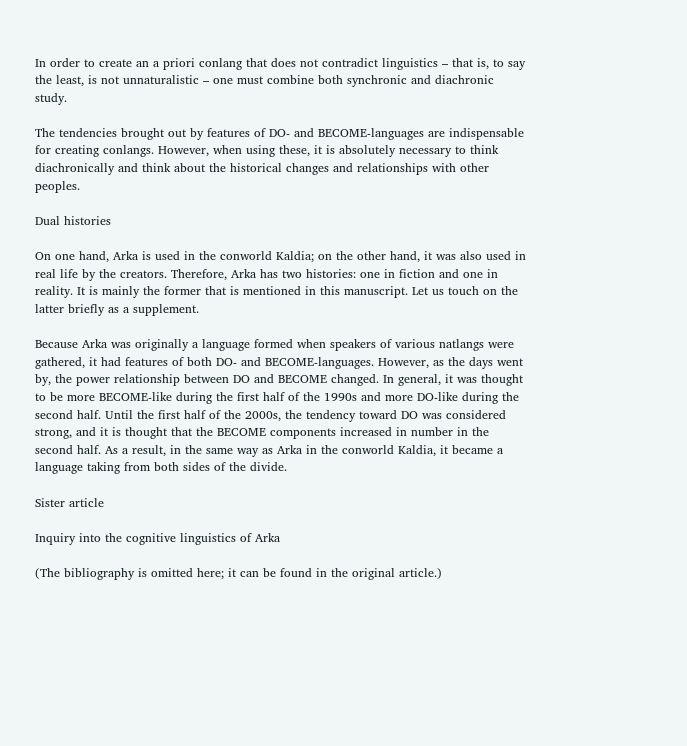In order to create an a priori conlang that does not contradict linguistics – that is, to say the least, is not unnaturalistic – one must combine both synchronic and diachronic study.

The tendencies brought out by features of DO- and BECOME-languages are indispensable for creating conlangs. However, when using these, it is absolutely necessary to think diachronically and think about the historical changes and relationships with other peoples.

Dual histories

On one hand, Arka is used in the conworld Kaldia; on the other hand, it was also used in real life by the creators. Therefore, Arka has two histories: one in fiction and one in reality. It is mainly the former that is mentioned in this manuscript. Let us touch on the latter briefly as a supplement.

Because Arka was originally a language formed when speakers of various natlangs were gathered, it had features of both DO- and BECOME-languages. However, as the days went by, the power relationship between DO and BECOME changed. In general, it was thought to be more BECOME-like during the first half of the 1990s and more DO-like during the second half. Until the first half of the 2000s, the tendency toward DO was considered strong, and it is thought that the BECOME components increased in number in the second half. As a result, in the same way as Arka in the conworld Kaldia, it became a language taking from both sides of the divide.

Sister article

Inquiry into the cognitive linguistics of Arka

(The bibliography is omitted here; it can be found in the original article.)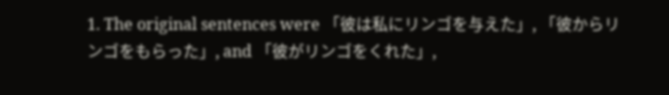1. The original sentences were 「彼は私にリンゴを与えた」, 「彼からリンゴをもらった」, and 「彼がリンゴをくれた」,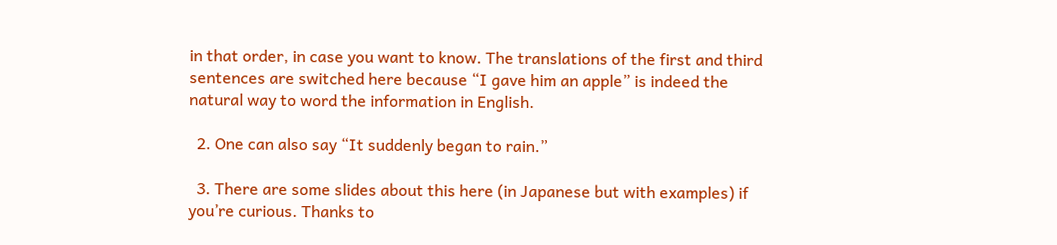in that order, in case you want to know. The translations of the first and third sentences are switched here because “I gave him an apple” is indeed the natural way to word the information in English.

  2. One can also say “It suddenly began to rain.”

  3. There are some slides about this here (in Japanese but with examples) if you’re curious. Thanks to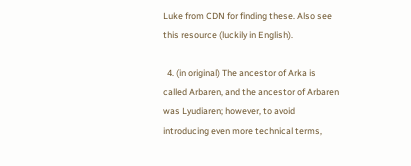Luke from CDN for finding these. Also see this resource (luckily in English).

  4. (in original) The ancestor of Arka is called Arbaren, and the ancestor of Arbaren was Lyudiaren; however, to avoid introducing even more technical terms,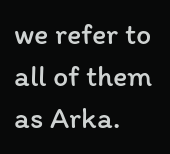we refer to all of them as Arka.